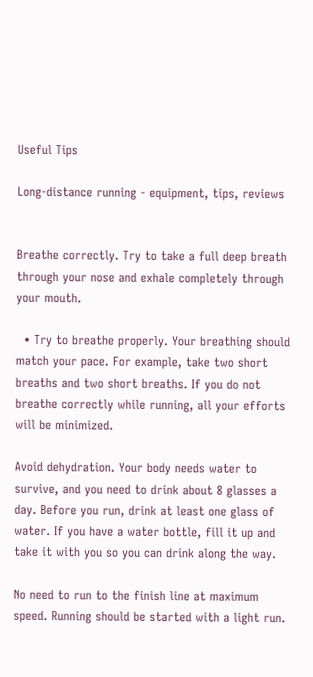Useful Tips

Long-distance running - equipment, tips, reviews


Breathe correctly. Try to take a full deep breath through your nose and exhale completely through your mouth.

  • Try to breathe properly. Your breathing should match your pace. For example, take two short breaths and two short breaths. If you do not breathe correctly while running, all your efforts will be minimized.

Avoid dehydration. Your body needs water to survive, and you need to drink about 8 glasses a day. Before you run, drink at least one glass of water. If you have a water bottle, fill it up and take it with you so you can drink along the way.

No need to run to the finish line at maximum speed. Running should be started with a light run.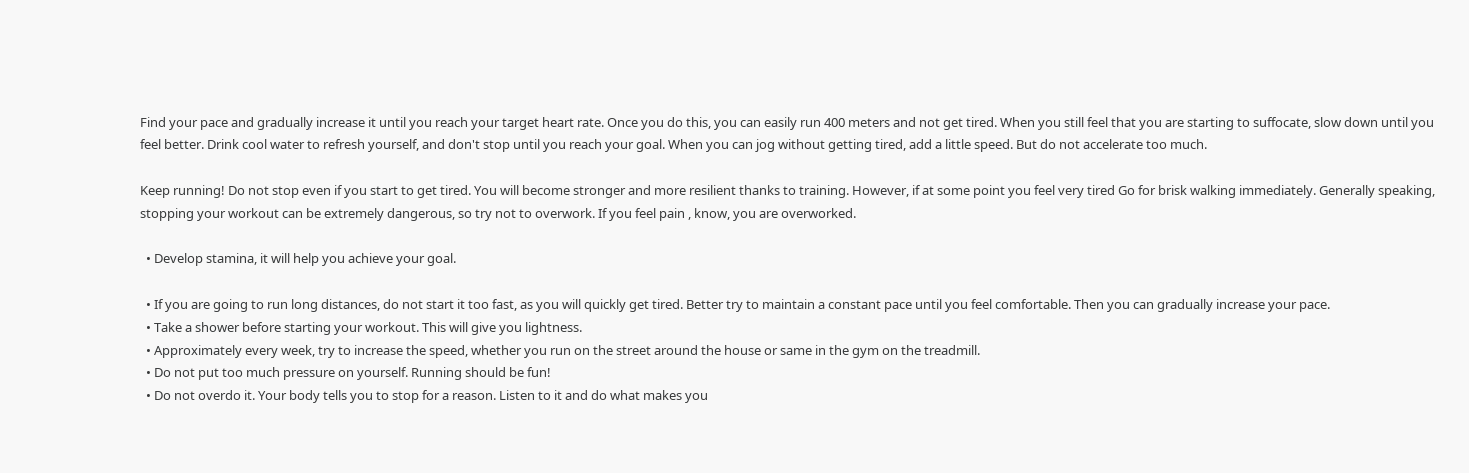Find your pace and gradually increase it until you reach your target heart rate. Once you do this, you can easily run 400 meters and not get tired. When you still feel that you are starting to suffocate, slow down until you feel better. Drink cool water to refresh yourself, and don't stop until you reach your goal. When you can jog without getting tired, add a little speed. But do not accelerate too much.

Keep running! Do not stop even if you start to get tired. You will become stronger and more resilient thanks to training. However, if at some point you feel very tired Go for brisk walking immediately. Generally speaking, stopping your workout can be extremely dangerous, so try not to overwork. If you feel pain , know, you are overworked.

  • Develop stamina, it will help you achieve your goal.

  • If you are going to run long distances, do not start it too fast, as you will quickly get tired. Better try to maintain a constant pace until you feel comfortable. Then you can gradually increase your pace.
  • Take a shower before starting your workout. This will give you lightness.
  • Approximately every week, try to increase the speed, whether you run on the street around the house or same in the gym on the treadmill.
  • Do not put too much pressure on yourself. Running should be fun!
  • Do not overdo it. Your body tells you to stop for a reason. Listen to it and do what makes you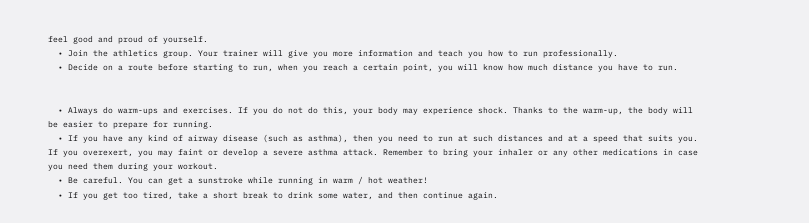feel good and proud of yourself.
  • Join the athletics group. Your trainer will give you more information and teach you how to run professionally.
  • Decide on a route before starting to run, when you reach a certain point, you will know how much distance you have to run.


  • Always do warm-ups and exercises. If you do not do this, your body may experience shock. Thanks to the warm-up, the body will be easier to prepare for running.
  • If you have any kind of airway disease (such as asthma), then you need to run at such distances and at a speed that suits you. If you overexert, you may faint or develop a severe asthma attack. Remember to bring your inhaler or any other medications in case you need them during your workout.
  • Be careful. You can get a sunstroke while running in warm / hot weather!
  • If you get too tired, take a short break to drink some water, and then continue again.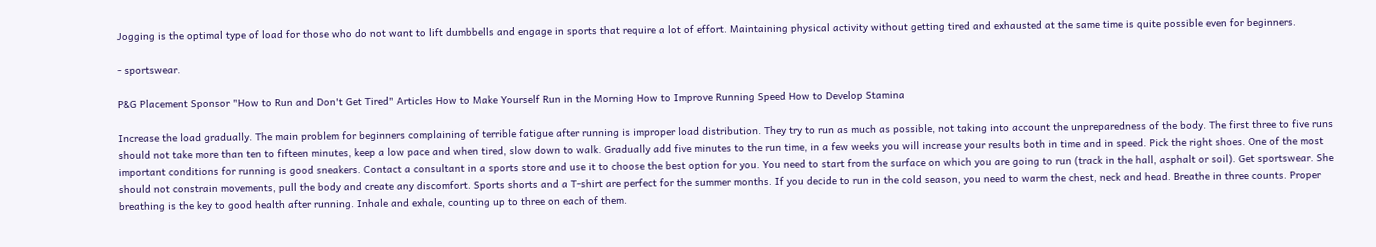Jogging is the optimal type of load for those who do not want to lift dumbbells and engage in sports that require a lot of effort. Maintaining physical activity without getting tired and exhausted at the same time is quite possible even for beginners.

- sportswear.

P&G Placement Sponsor "How to Run and Don't Get Tired" Articles How to Make Yourself Run in the Morning How to Improve Running Speed How to Develop Stamina

Increase the load gradually. The main problem for beginners complaining of terrible fatigue after running is improper load distribution. They try to run as much as possible, not taking into account the unpreparedness of the body. The first three to five runs should not take more than ten to fifteen minutes, keep a low pace and when tired, slow down to walk. Gradually add five minutes to the run time, in a few weeks you will increase your results both in time and in speed. Pick the right shoes. One of the most important conditions for running is good sneakers. Contact a consultant in a sports store and use it to choose the best option for you. You need to start from the surface on which you are going to run (track in the hall, asphalt or soil). Get sportswear. She should not constrain movements, pull the body and create any discomfort. Sports shorts and a T-shirt are perfect for the summer months. If you decide to run in the cold season, you need to warm the chest, neck and head. Breathe in three counts. Proper breathing is the key to good health after running. Inhale and exhale, counting up to three on each of them.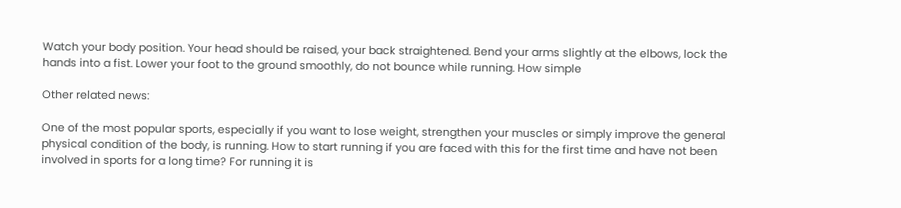Watch your body position. Your head should be raised, your back straightened. Bend your arms slightly at the elbows, lock the hands into a fist. Lower your foot to the ground smoothly, do not bounce while running. How simple

Other related news:

One of the most popular sports, especially if you want to lose weight, strengthen your muscles or simply improve the general physical condition of the body, is running. How to start running if you are faced with this for the first time and have not been involved in sports for a long time? For running it is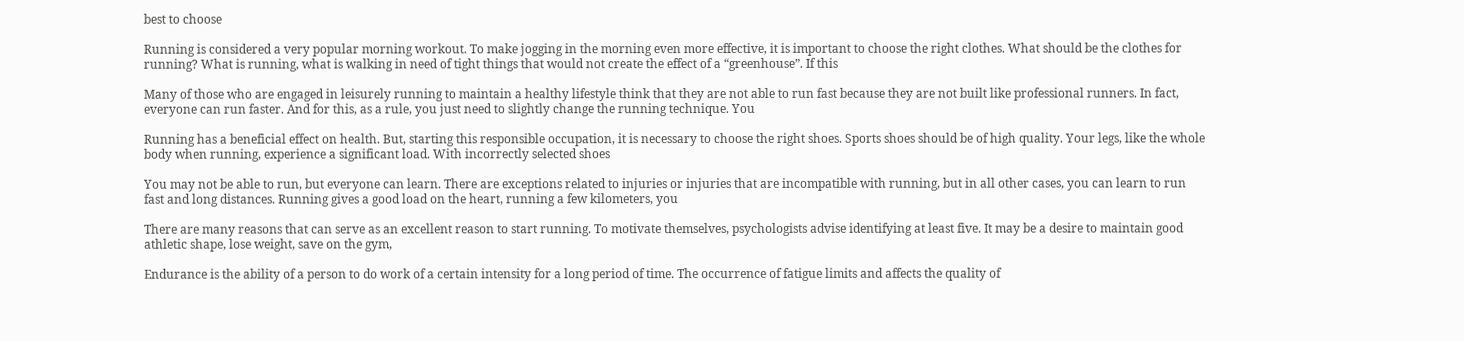best to choose

Running is considered a very popular morning workout. To make jogging in the morning even more effective, it is important to choose the right clothes. What should be the clothes for running? What is running, what is walking in need of tight things that would not create the effect of a “greenhouse”. If this

Many of those who are engaged in leisurely running to maintain a healthy lifestyle think that they are not able to run fast because they are not built like professional runners. In fact, everyone can run faster. And for this, as a rule, you just need to slightly change the running technique. You

Running has a beneficial effect on health. But, starting this responsible occupation, it is necessary to choose the right shoes. Sports shoes should be of high quality. Your legs, like the whole body when running, experience a significant load. With incorrectly selected shoes

You may not be able to run, but everyone can learn. There are exceptions related to injuries or injuries that are incompatible with running, but in all other cases, you can learn to run fast and long distances. Running gives a good load on the heart, running a few kilometers, you

There are many reasons that can serve as an excellent reason to start running. To motivate themselves, psychologists advise identifying at least five. It may be a desire to maintain good athletic shape, lose weight, save on the gym,

Endurance is the ability of a person to do work of a certain intensity for a long period of time. The occurrence of fatigue limits and affects the quality of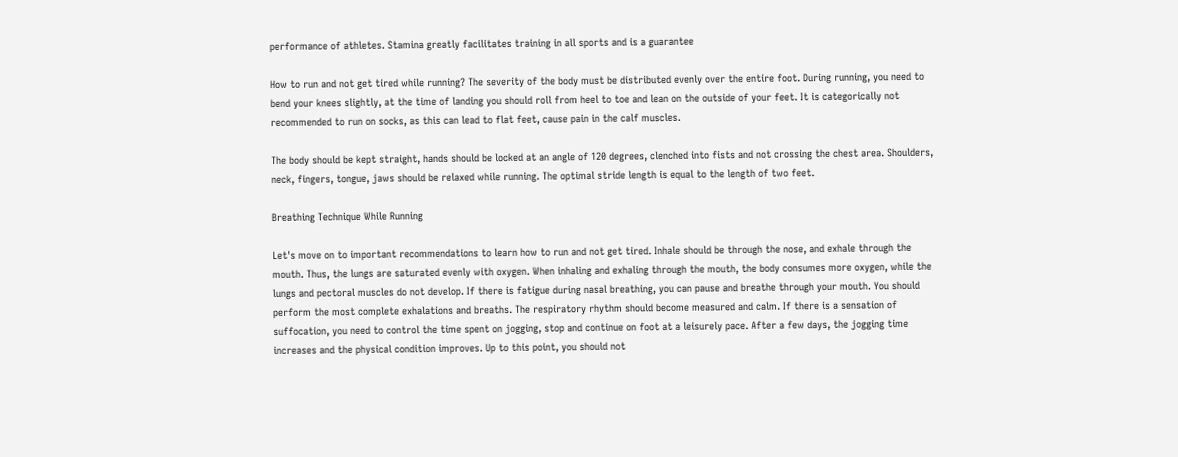performance of athletes. Stamina greatly facilitates training in all sports and is a guarantee

How to run and not get tired while running? The severity of the body must be distributed evenly over the entire foot. During running, you need to bend your knees slightly, at the time of landing you should roll from heel to toe and lean on the outside of your feet. It is categorically not recommended to run on socks, as this can lead to flat feet, cause pain in the calf muscles.

The body should be kept straight, hands should be locked at an angle of 120 degrees, clenched into fists and not crossing the chest area. Shoulders, neck, fingers, tongue, jaws should be relaxed while running. The optimal stride length is equal to the length of two feet.

Breathing Technique While Running

Let's move on to important recommendations to learn how to run and not get tired. Inhale should be through the nose, and exhale through the mouth. Thus, the lungs are saturated evenly with oxygen. When inhaling and exhaling through the mouth, the body consumes more oxygen, while the lungs and pectoral muscles do not develop. If there is fatigue during nasal breathing, you can pause and breathe through your mouth. You should perform the most complete exhalations and breaths. The respiratory rhythm should become measured and calm. If there is a sensation of suffocation, you need to control the time spent on jogging, stop and continue on foot at a leisurely pace. After a few days, the jogging time increases and the physical condition improves. Up to this point, you should not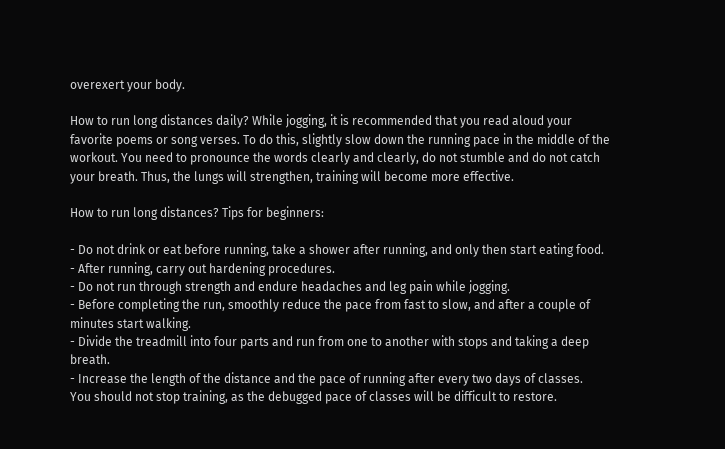overexert your body.

How to run long distances daily? While jogging, it is recommended that you read aloud your favorite poems or song verses. To do this, slightly slow down the running pace in the middle of the workout. You need to pronounce the words clearly and clearly, do not stumble and do not catch your breath. Thus, the lungs will strengthen, training will become more effective.

How to run long distances? Tips for beginners:

- Do not drink or eat before running, take a shower after running, and only then start eating food.
- After running, carry out hardening procedures.
- Do not run through strength and endure headaches and leg pain while jogging.
- Before completing the run, smoothly reduce the pace from fast to slow, and after a couple of minutes start walking.
- Divide the treadmill into four parts and run from one to another with stops and taking a deep breath.
- Increase the length of the distance and the pace of running after every two days of classes.
You should not stop training, as the debugged pace of classes will be difficult to restore.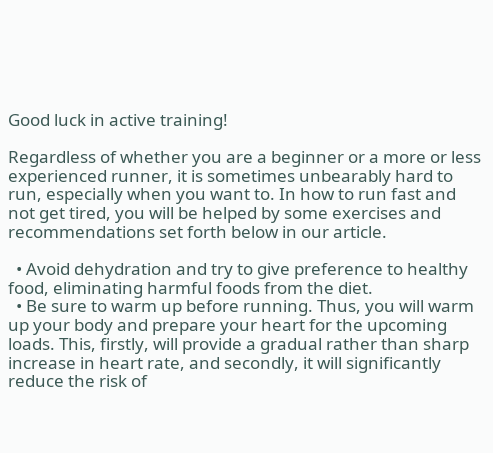Good luck in active training!

Regardless of whether you are a beginner or a more or less experienced runner, it is sometimes unbearably hard to run, especially when you want to. In how to run fast and not get tired, you will be helped by some exercises and recommendations set forth below in our article.

  • Avoid dehydration and try to give preference to healthy food, eliminating harmful foods from the diet.
  • Be sure to warm up before running. Thus, you will warm up your body and prepare your heart for the upcoming loads. This, firstly, will provide a gradual rather than sharp increase in heart rate, and secondly, it will significantly reduce the risk of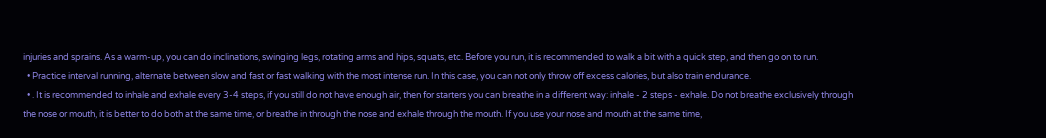injuries and sprains. As a warm-up, you can do inclinations, swinging legs, rotating arms and hips, squats, etc. Before you run, it is recommended to walk a bit with a quick step, and then go on to run.
  • Practice interval running, alternate between slow and fast or fast walking with the most intense run. In this case, you can not only throw off excess calories, but also train endurance.
  • . It is recommended to inhale and exhale every 3-4 steps, if you still do not have enough air, then for starters you can breathe in a different way: inhale - 2 steps - exhale. Do not breathe exclusively through the nose or mouth, it is better to do both at the same time, or breathe in through the nose and exhale through the mouth. If you use your nose and mouth at the same time,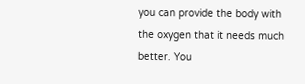you can provide the body with the oxygen that it needs much better. You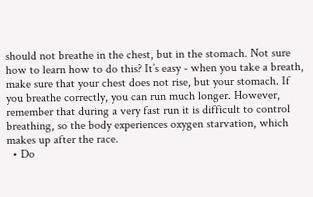should not breathe in the chest, but in the stomach. Not sure how to learn how to do this? It’s easy - when you take a breath, make sure that your chest does not rise, but your stomach. If you breathe correctly, you can run much longer. However, remember that during a very fast run it is difficult to control breathing, so the body experiences oxygen starvation, which makes up after the race.
  • Do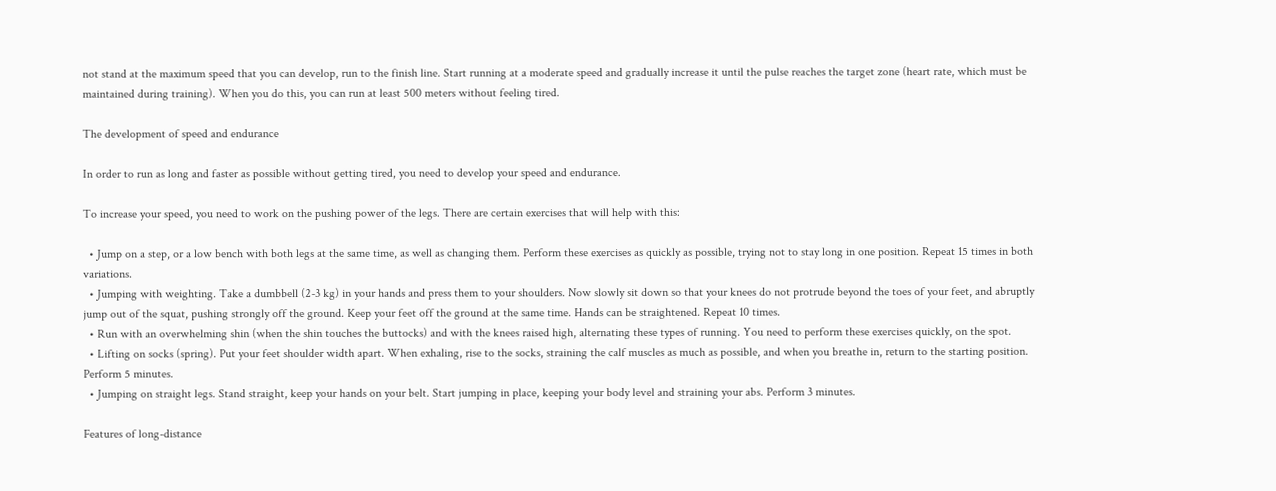not stand at the maximum speed that you can develop, run to the finish line. Start running at a moderate speed and gradually increase it until the pulse reaches the target zone (heart rate, which must be maintained during training). When you do this, you can run at least 500 meters without feeling tired.

The development of speed and endurance

In order to run as long and faster as possible without getting tired, you need to develop your speed and endurance.

To increase your speed, you need to work on the pushing power of the legs. There are certain exercises that will help with this:

  • Jump on a step, or a low bench with both legs at the same time, as well as changing them. Perform these exercises as quickly as possible, trying not to stay long in one position. Repeat 15 times in both variations.
  • Jumping with weighting. Take a dumbbell (2-3 kg) in your hands and press them to your shoulders. Now slowly sit down so that your knees do not protrude beyond the toes of your feet, and abruptly jump out of the squat, pushing strongly off the ground. Keep your feet off the ground at the same time. Hands can be straightened. Repeat 10 times.
  • Run with an overwhelming shin (when the shin touches the buttocks) and with the knees raised high, alternating these types of running. You need to perform these exercises quickly, on the spot.
  • Lifting on socks (spring). Put your feet shoulder width apart. When exhaling, rise to the socks, straining the calf muscles as much as possible, and when you breathe in, return to the starting position. Perform 5 minutes.
  • Jumping on straight legs. Stand straight, keep your hands on your belt. Start jumping in place, keeping your body level and straining your abs. Perform 3 minutes.

Features of long-distance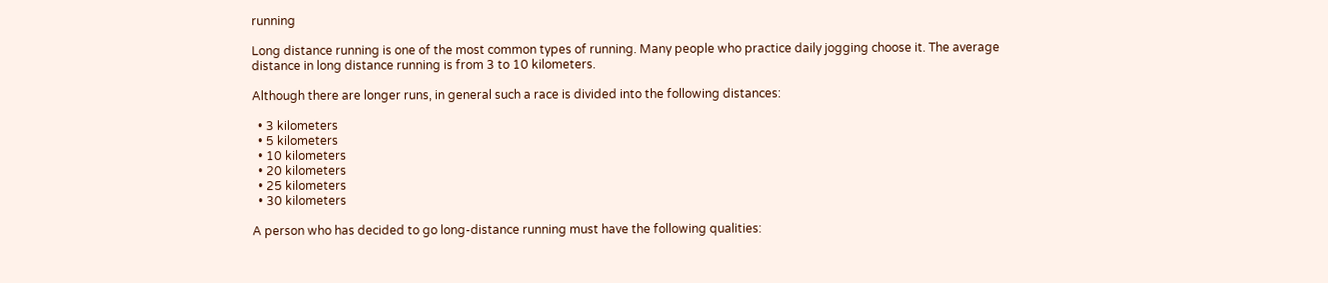running

Long distance running is one of the most common types of running. Many people who practice daily jogging choose it. The average distance in long distance running is from 3 to 10 kilometers.

Although there are longer runs, in general such a race is divided into the following distances:

  • 3 kilometers
  • 5 kilometers
  • 10 kilometers
  • 20 kilometers
  • 25 kilometers
  • 30 kilometers

A person who has decided to go long-distance running must have the following qualities: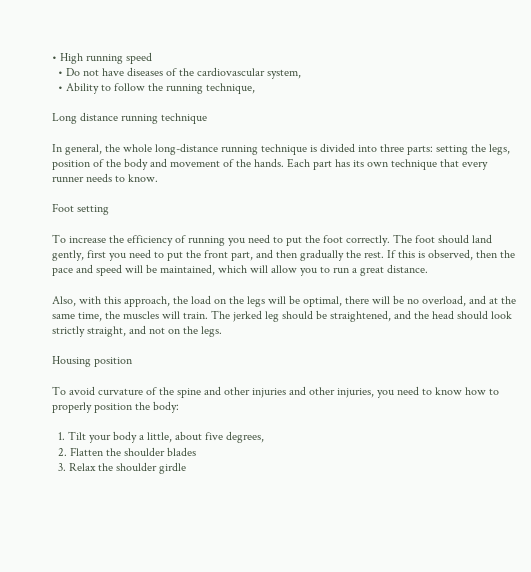• High running speed
  • Do not have diseases of the cardiovascular system,
  • Ability to follow the running technique,

Long distance running technique

In general, the whole long-distance running technique is divided into three parts: setting the legs, position of the body and movement of the hands. Each part has its own technique that every runner needs to know.

Foot setting

To increase the efficiency of running you need to put the foot correctly. The foot should land gently, first you need to put the front part, and then gradually the rest. If this is observed, then the pace and speed will be maintained, which will allow you to run a great distance.

Also, with this approach, the load on the legs will be optimal, there will be no overload, and at the same time, the muscles will train. The jerked leg should be straightened, and the head should look strictly straight, and not on the legs.

Housing position

To avoid curvature of the spine and other injuries and other injuries, you need to know how to properly position the body:

  1. Tilt your body a little, about five degrees,
  2. Flatten the shoulder blades
  3. Relax the shoulder girdle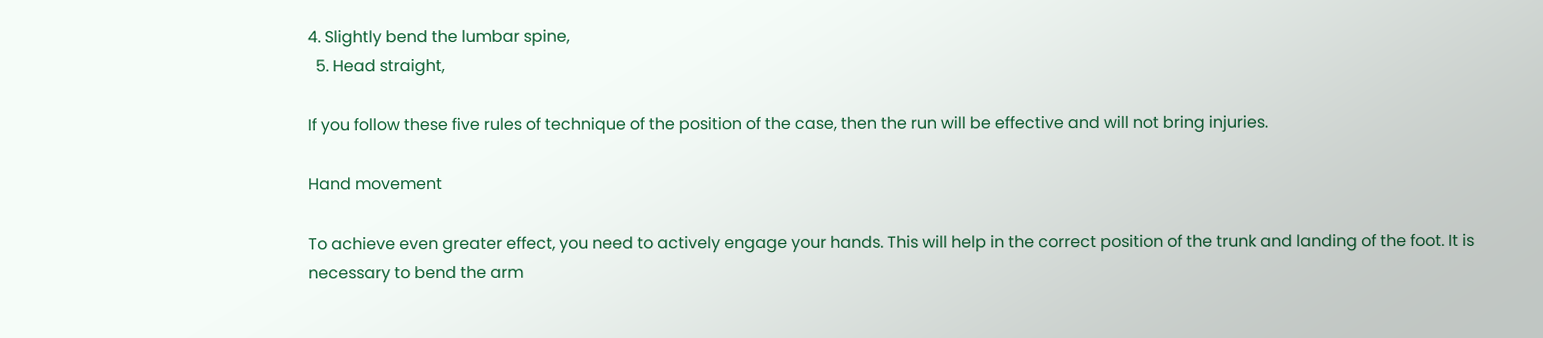4. Slightly bend the lumbar spine,
  5. Head straight,

If you follow these five rules of technique of the position of the case, then the run will be effective and will not bring injuries.

Hand movement

To achieve even greater effect, you need to actively engage your hands. This will help in the correct position of the trunk and landing of the foot. It is necessary to bend the arm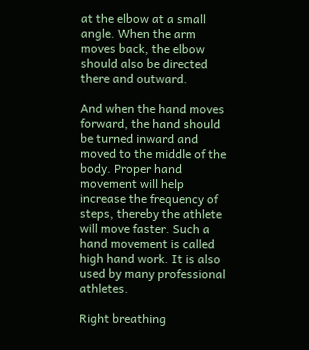at the elbow at a small angle. When the arm moves back, the elbow should also be directed there and outward.

And when the hand moves forward, the hand should be turned inward and moved to the middle of the body. Proper hand movement will help increase the frequency of steps, thereby the athlete will move faster. Such a hand movement is called high hand work. It is also used by many professional athletes.

Right breathing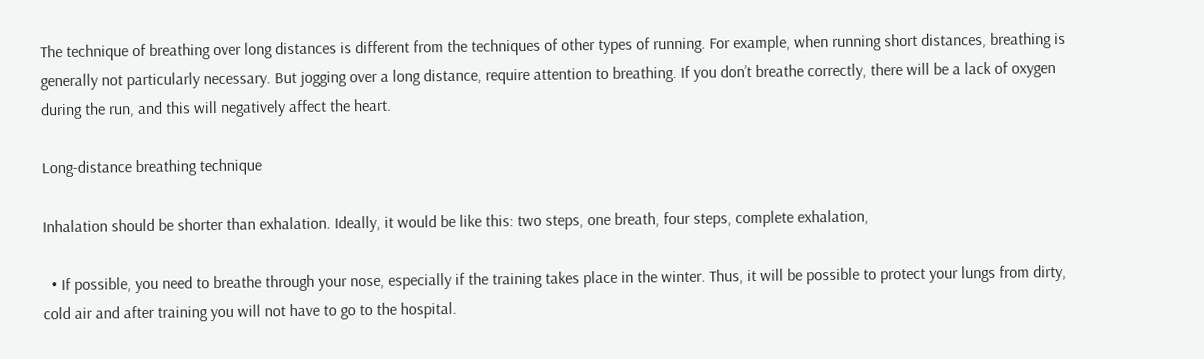The technique of breathing over long distances is different from the techniques of other types of running. For example, when running short distances, breathing is generally not particularly necessary. But jogging over a long distance, require attention to breathing. If you don’t breathe correctly, there will be a lack of oxygen during the run, and this will negatively affect the heart.

Long-distance breathing technique

Inhalation should be shorter than exhalation. Ideally, it would be like this: two steps, one breath, four steps, complete exhalation,

  • If possible, you need to breathe through your nose, especially if the training takes place in the winter. Thus, it will be possible to protect your lungs from dirty, cold air and after training you will not have to go to the hospital.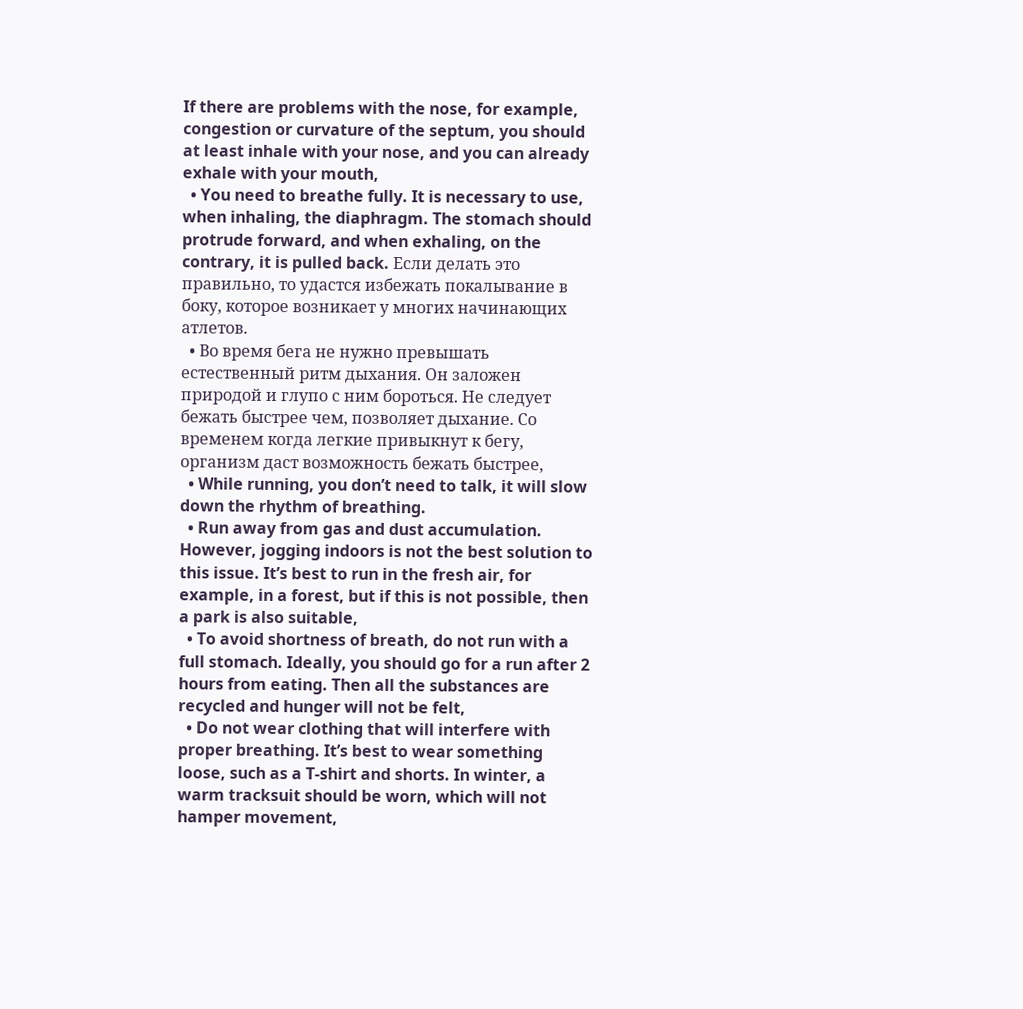If there are problems with the nose, for example, congestion or curvature of the septum, you should at least inhale with your nose, and you can already exhale with your mouth,
  • You need to breathe fully. It is necessary to use, when inhaling, the diaphragm. The stomach should protrude forward, and when exhaling, on the contrary, it is pulled back. Если делать это правильно, то удастся избежать покалывание в боку, которое возникает у многих начинающих атлетов.
  • Во время бега не нужно превышать естественный ритм дыхания. Он заложен природой и глупо с ним бороться. Не следует бежать быстрее чем, позволяет дыхание. Со временем когда легкие привыкнут к бегу, организм даст возможность бежать быстрее,
  • While running, you don’t need to talk, it will slow down the rhythm of breathing.
  • Run away from gas and dust accumulation. However, jogging indoors is not the best solution to this issue. It’s best to run in the fresh air, for example, in a forest, but if this is not possible, then a park is also suitable,
  • To avoid shortness of breath, do not run with a full stomach. Ideally, you should go for a run after 2 hours from eating. Then all the substances are recycled and hunger will not be felt,
  • Do not wear clothing that will interfere with proper breathing. It’s best to wear something loose, such as a T-shirt and shorts. In winter, a warm tracksuit should be worn, which will not hamper movement,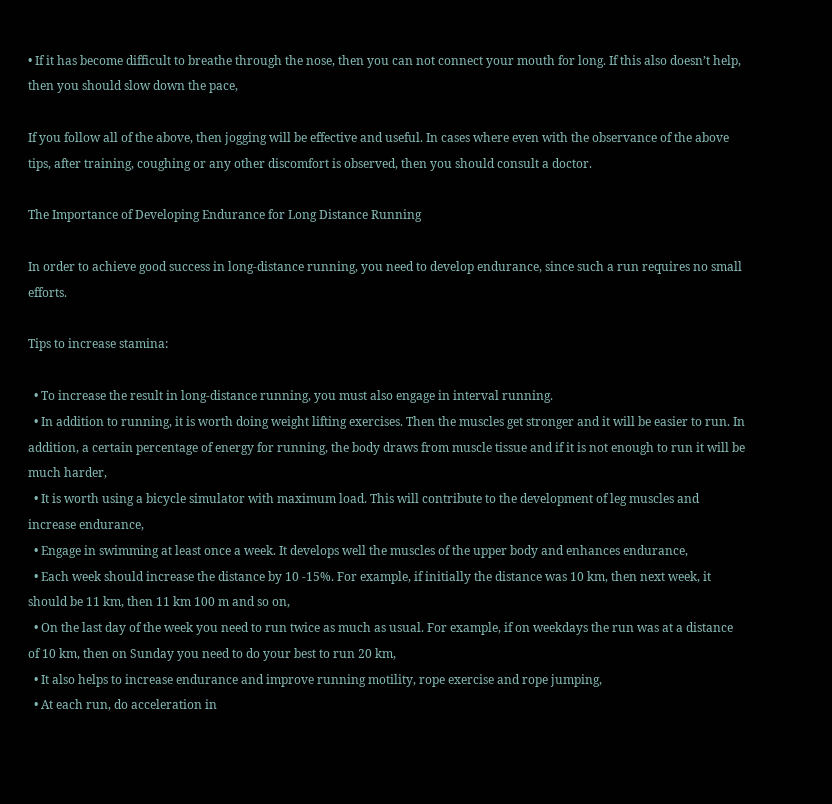• If it has become difficult to breathe through the nose, then you can not connect your mouth for long. If this also doesn’t help, then you should slow down the pace,

If you follow all of the above, then jogging will be effective and useful. In cases where even with the observance of the above tips, after training, coughing or any other discomfort is observed, then you should consult a doctor.

The Importance of Developing Endurance for Long Distance Running

In order to achieve good success in long-distance running, you need to develop endurance, since such a run requires no small efforts.

Tips to increase stamina:

  • To increase the result in long-distance running, you must also engage in interval running.
  • In addition to running, it is worth doing weight lifting exercises. Then the muscles get stronger and it will be easier to run. In addition, a certain percentage of energy for running, the body draws from muscle tissue and if it is not enough to run it will be much harder,
  • It is worth using a bicycle simulator with maximum load. This will contribute to the development of leg muscles and increase endurance,
  • Engage in swimming at least once a week. It develops well the muscles of the upper body and enhances endurance,
  • Each week should increase the distance by 10 -15%. For example, if initially the distance was 10 km, then next week, it should be 11 km, then 11 km 100 m and so on,
  • On the last day of the week you need to run twice as much as usual. For example, if on weekdays the run was at a distance of 10 km, then on Sunday you need to do your best to run 20 km,
  • It also helps to increase endurance and improve running motility, rope exercise and rope jumping,
  • At each run, do acceleration in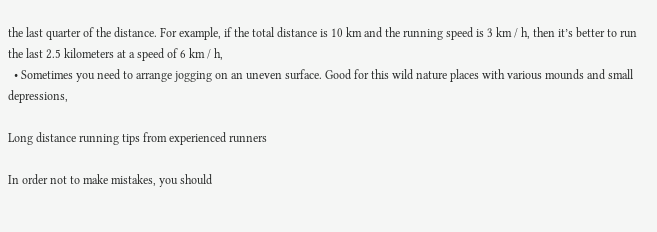the last quarter of the distance. For example, if the total distance is 10 km and the running speed is 3 km / h, then it’s better to run the last 2.5 kilometers at a speed of 6 km / h,
  • Sometimes you need to arrange jogging on an uneven surface. Good for this wild nature places with various mounds and small depressions,

Long distance running tips from experienced runners

In order not to make mistakes, you should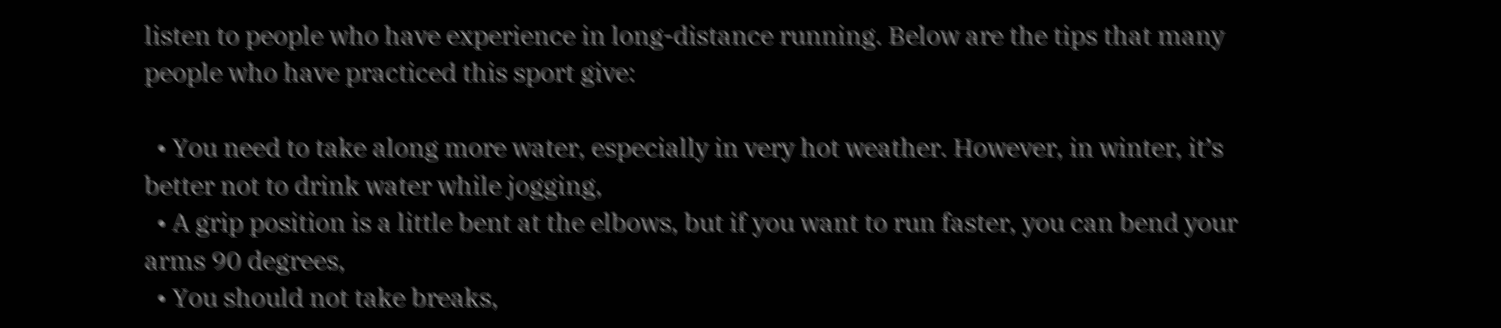listen to people who have experience in long-distance running. Below are the tips that many people who have practiced this sport give:

  • You need to take along more water, especially in very hot weather. However, in winter, it’s better not to drink water while jogging,
  • A grip position is a little bent at the elbows, but if you want to run faster, you can bend your arms 90 degrees,
  • You should not take breaks,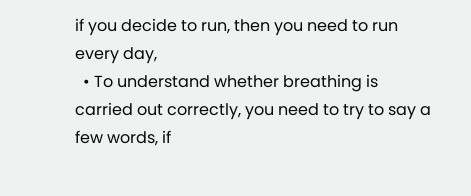if you decide to run, then you need to run every day,
  • To understand whether breathing is carried out correctly, you need to try to say a few words, if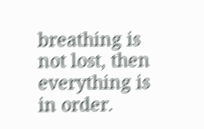breathing is not lost, then everything is in order.